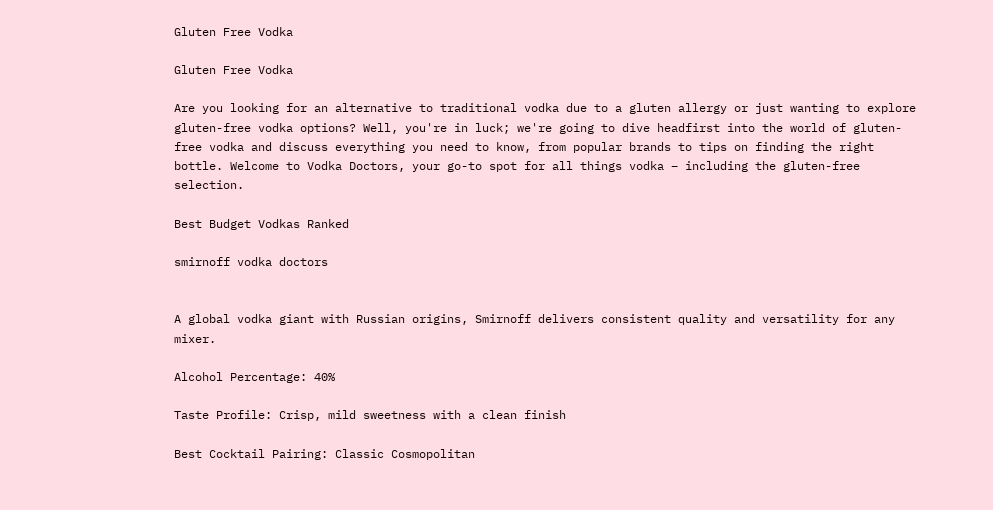Gluten Free Vodka

Gluten Free Vodka

Are you looking for an alternative to traditional vodka due to a gluten allergy or just wanting to explore gluten-free vodka options? Well, you're in luck; we're going to dive headfirst into the world of gluten-free vodka and discuss everything you need to know, from popular brands to tips on finding the right bottle. Welcome to Vodka Doctors, your go-to spot for all things vodka – including the gluten-free selection.

Best Budget Vodkas Ranked

smirnoff vodka doctors


A global vodka giant with Russian origins, Smirnoff delivers consistent quality and versatility for any mixer.

Alcohol Percentage: 40%

Taste Profile: Crisp, mild sweetness with a clean finish

Best Cocktail Pairing: Classic Cosmopolitan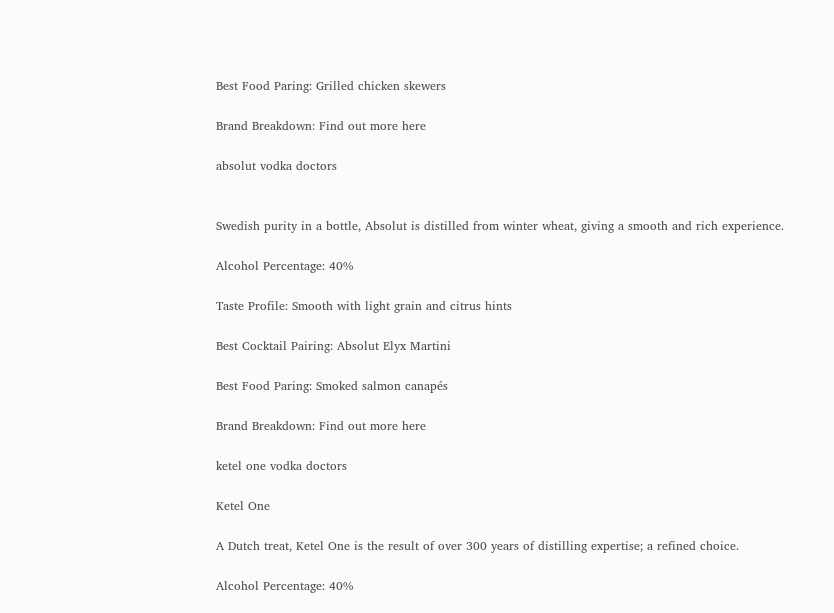Best Food Paring: Grilled chicken skewers

Brand Breakdown: Find out more here

absolut vodka doctors


Swedish purity in a bottle, Absolut is distilled from winter wheat, giving a smooth and rich experience.

Alcohol Percentage: 40%

Taste Profile: Smooth with light grain and citrus hints

Best Cocktail Pairing: Absolut Elyx Martini

Best Food Paring: Smoked salmon canapés

Brand Breakdown: Find out more here

ketel one vodka doctors

Ketel One

A Dutch treat, Ketel One is the result of over 300 years of distilling expertise; a refined choice.

Alcohol Percentage: 40%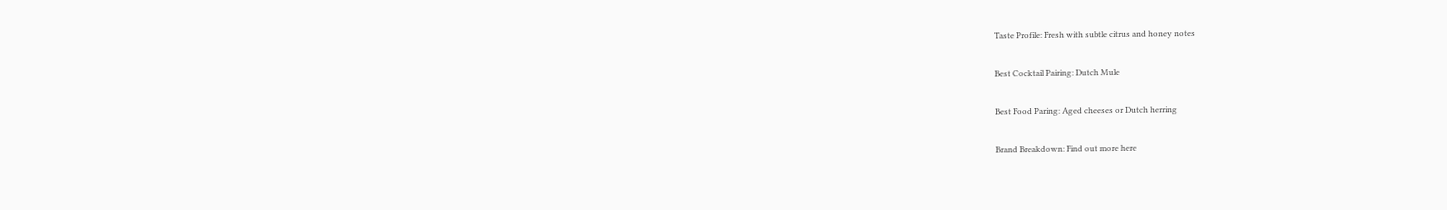Taste Profile: Fresh with subtle citrus and honey notes

Best Cocktail Pairing: Dutch Mule

Best Food Paring: Aged cheeses or Dutch herring

Brand Breakdown: Find out more here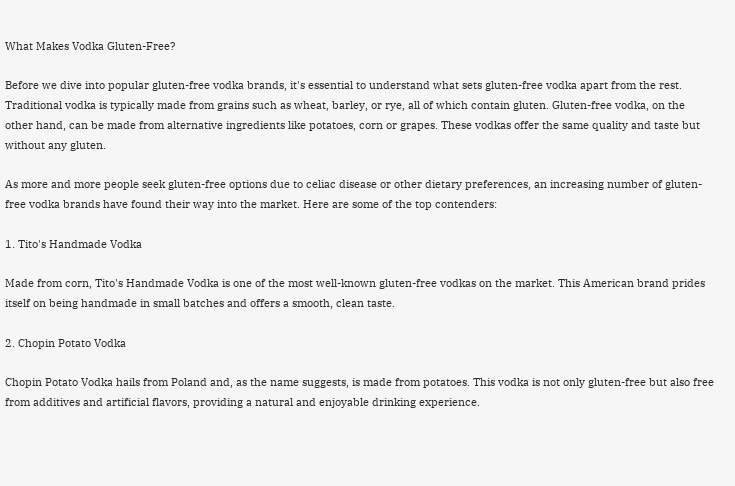What Makes Vodka Gluten-Free?

Before we dive into popular gluten-free vodka brands, it's essential to understand what sets gluten-free vodka apart from the rest. Traditional vodka is typically made from grains such as wheat, barley, or rye, all of which contain gluten. Gluten-free vodka, on the other hand, can be made from alternative ingredients like potatoes, corn or grapes. These vodkas offer the same quality and taste but without any gluten.

As more and more people seek gluten-free options due to celiac disease or other dietary preferences, an increasing number of gluten-free vodka brands have found their way into the market. Here are some of the top contenders:

1. Tito's Handmade Vodka

Made from corn, Tito's Handmade Vodka is one of the most well-known gluten-free vodkas on the market. This American brand prides itself on being handmade in small batches and offers a smooth, clean taste.

2. Chopin Potato Vodka

Chopin Potato Vodka hails from Poland and, as the name suggests, is made from potatoes. This vodka is not only gluten-free but also free from additives and artificial flavors, providing a natural and enjoyable drinking experience.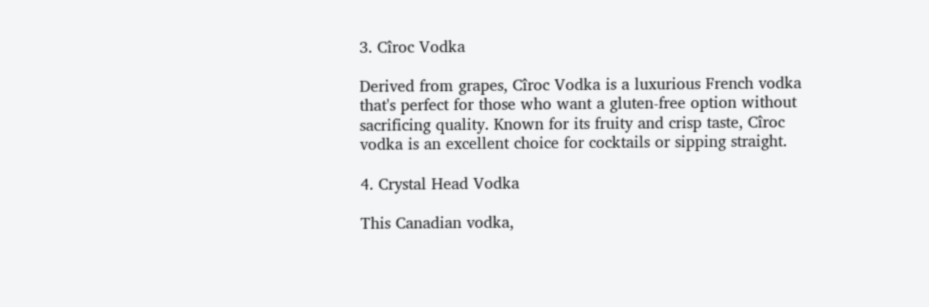3. Cîroc Vodka

Derived from grapes, Cîroc Vodka is a luxurious French vodka that's perfect for those who want a gluten-free option without sacrificing quality. Known for its fruity and crisp taste, Cîroc vodka is an excellent choice for cocktails or sipping straight.

4. Crystal Head Vodka

This Canadian vodka,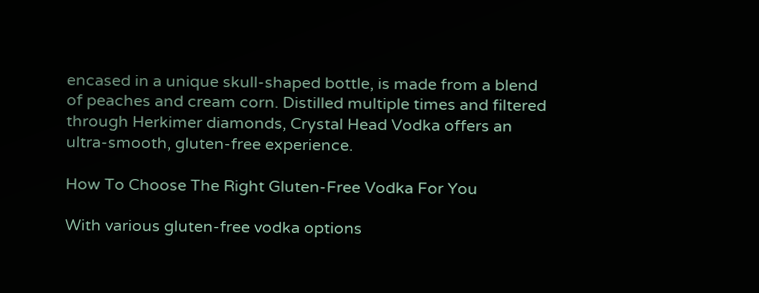encased in a unique skull-shaped bottle, is made from a blend of peaches and cream corn. Distilled multiple times and filtered through Herkimer diamonds, Crystal Head Vodka offers an ultra-smooth, gluten-free experience.

How To Choose The Right Gluten-Free Vodka For You

With various gluten-free vodka options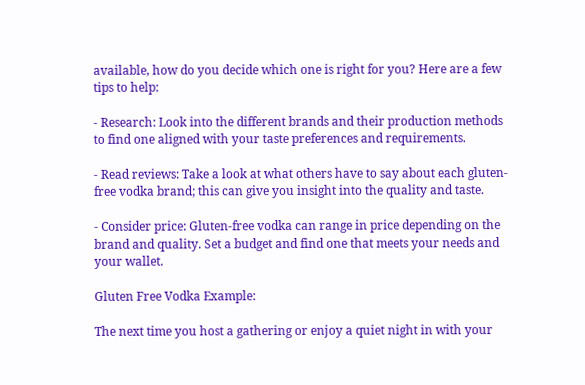available, how do you decide which one is right for you? Here are a few tips to help:

- Research: Look into the different brands and their production methods to find one aligned with your taste preferences and requirements.

- Read reviews: Take a look at what others have to say about each gluten-free vodka brand; this can give you insight into the quality and taste.

- Consider price: Gluten-free vodka can range in price depending on the brand and quality. Set a budget and find one that meets your needs and your wallet.

Gluten Free Vodka Example:

The next time you host a gathering or enjoy a quiet night in with your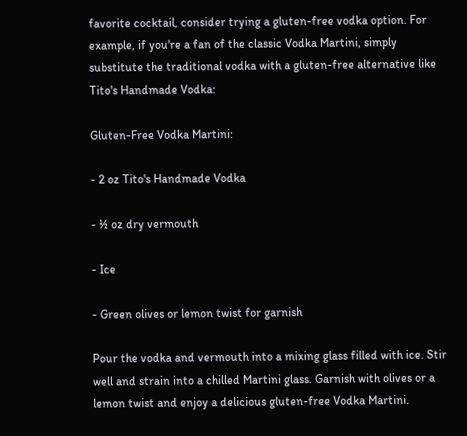favorite cocktail, consider trying a gluten-free vodka option. For example, if you're a fan of the classic Vodka Martini, simply substitute the traditional vodka with a gluten-free alternative like Tito's Handmade Vodka:

Gluten-Free Vodka Martini:

- 2 oz Tito's Handmade Vodka

- ½ oz dry vermouth

- Ice

- Green olives or lemon twist for garnish

Pour the vodka and vermouth into a mixing glass filled with ice. Stir well and strain into a chilled Martini glass. Garnish with olives or a lemon twist and enjoy a delicious gluten-free Vodka Martini.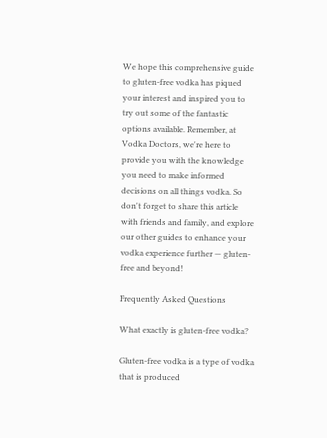We hope this comprehensive guide to gluten-free vodka has piqued your interest and inspired you to try out some of the fantastic options available. Remember, at Vodka Doctors, we're here to provide you with the knowledge you need to make informed decisions on all things vodka. So don't forget to share this article with friends and family, and explore our other guides to enhance your vodka experience further — gluten-free and beyond!

Frequently Asked Questions

What exactly is gluten-free vodka?

Gluten-free vodka is a type of vodka that is produced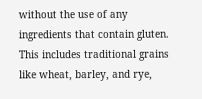without the use of any ingredients that contain gluten. This includes traditional grains like wheat, barley, and rye,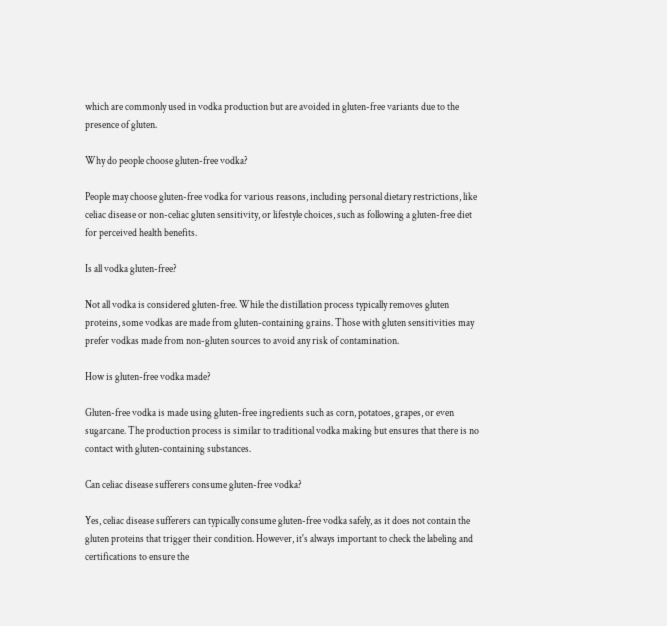which are commonly used in vodka production but are avoided in gluten-free variants due to the presence of gluten.

Why do people choose gluten-free vodka?

People may choose gluten-free vodka for various reasons, including personal dietary restrictions, like celiac disease or non-celiac gluten sensitivity, or lifestyle choices, such as following a gluten-free diet for perceived health benefits.

Is all vodka gluten-free?

Not all vodka is considered gluten-free. While the distillation process typically removes gluten proteins, some vodkas are made from gluten-containing grains. Those with gluten sensitivities may prefer vodkas made from non-gluten sources to avoid any risk of contamination.

How is gluten-free vodka made?

Gluten-free vodka is made using gluten-free ingredients such as corn, potatoes, grapes, or even sugarcane. The production process is similar to traditional vodka making but ensures that there is no contact with gluten-containing substances.

Can celiac disease sufferers consume gluten-free vodka?

Yes, celiac disease sufferers can typically consume gluten-free vodka safely, as it does not contain the gluten proteins that trigger their condition. However, it's always important to check the labeling and certifications to ensure the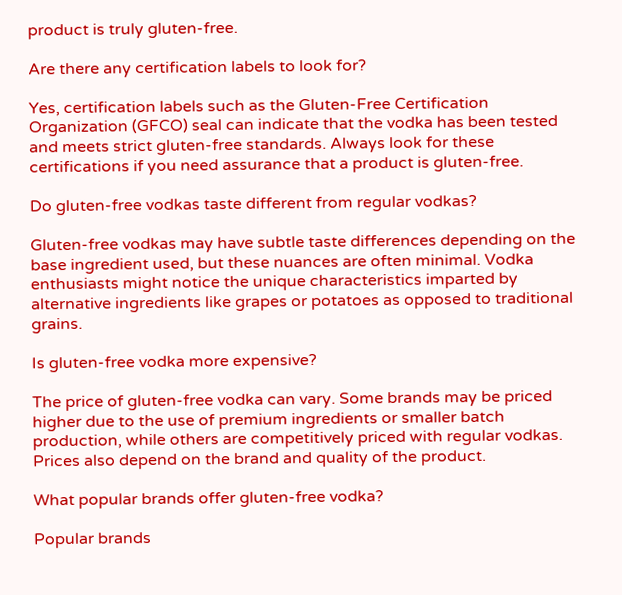product is truly gluten-free.

Are there any certification labels to look for?

Yes, certification labels such as the Gluten-Free Certification Organization (GFCO) seal can indicate that the vodka has been tested and meets strict gluten-free standards. Always look for these certifications if you need assurance that a product is gluten-free.

Do gluten-free vodkas taste different from regular vodkas?

Gluten-free vodkas may have subtle taste differences depending on the base ingredient used, but these nuances are often minimal. Vodka enthusiasts might notice the unique characteristics imparted by alternative ingredients like grapes or potatoes as opposed to traditional grains.

Is gluten-free vodka more expensive?

The price of gluten-free vodka can vary. Some brands may be priced higher due to the use of premium ingredients or smaller batch production, while others are competitively priced with regular vodkas. Prices also depend on the brand and quality of the product.

What popular brands offer gluten-free vodka?

Popular brands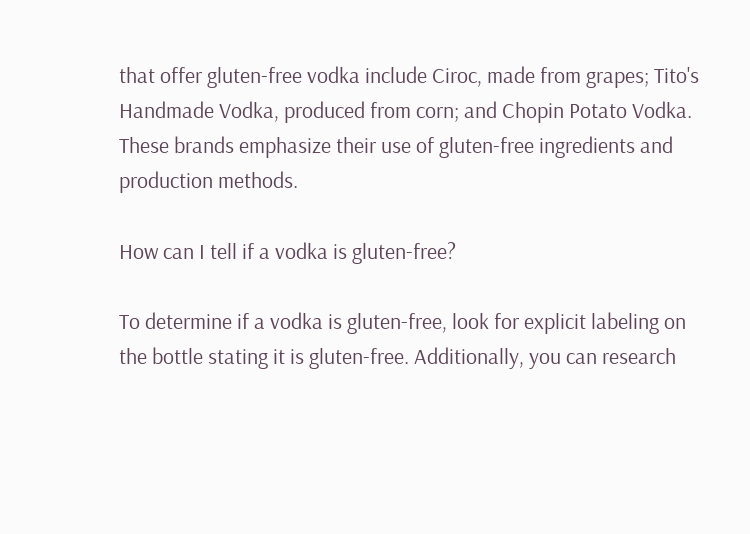that offer gluten-free vodka include Ciroc, made from grapes; Tito's Handmade Vodka, produced from corn; and Chopin Potato Vodka. These brands emphasize their use of gluten-free ingredients and production methods.

How can I tell if a vodka is gluten-free?

To determine if a vodka is gluten-free, look for explicit labeling on the bottle stating it is gluten-free. Additionally, you can research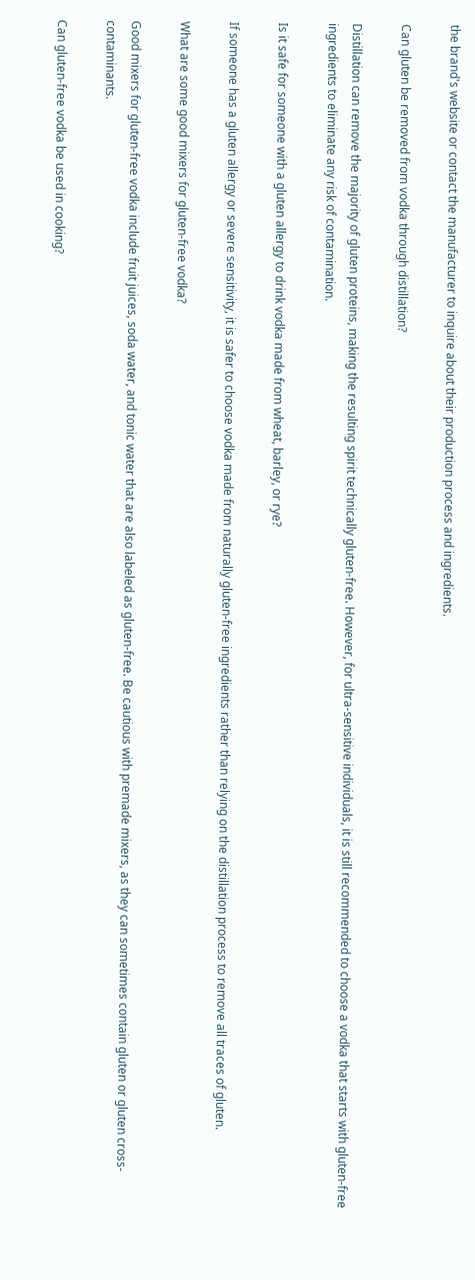the brand's website or contact the manufacturer to inquire about their production process and ingredients.

Can gluten be removed from vodka through distillation?

Distillation can remove the majority of gluten proteins, making the resulting spirit technically gluten-free. However, for ultra-sensitive individuals, it is still recommended to choose a vodka that starts with gluten-free ingredients to eliminate any risk of contamination.

Is it safe for someone with a gluten allergy to drink vodka made from wheat, barley, or rye?

If someone has a gluten allergy or severe sensitivity, it is safer to choose vodka made from naturally gluten-free ingredients rather than relying on the distillation process to remove all traces of gluten.

What are some good mixers for gluten-free vodka?

Good mixers for gluten-free vodka include fruit juices, soda water, and tonic water that are also labeled as gluten-free. Be cautious with premade mixers, as they can sometimes contain gluten or gluten cross-contaminants.

Can gluten-free vodka be used in cooking?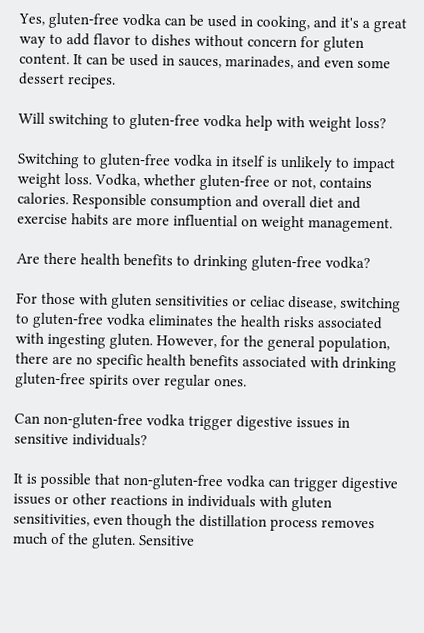Yes, gluten-free vodka can be used in cooking, and it's a great way to add flavor to dishes without concern for gluten content. It can be used in sauces, marinades, and even some dessert recipes.

Will switching to gluten-free vodka help with weight loss?

Switching to gluten-free vodka in itself is unlikely to impact weight loss. Vodka, whether gluten-free or not, contains calories. Responsible consumption and overall diet and exercise habits are more influential on weight management.

Are there health benefits to drinking gluten-free vodka?

For those with gluten sensitivities or celiac disease, switching to gluten-free vodka eliminates the health risks associated with ingesting gluten. However, for the general population, there are no specific health benefits associated with drinking gluten-free spirits over regular ones.

Can non-gluten-free vodka trigger digestive issues in sensitive individuals?

It is possible that non-gluten-free vodka can trigger digestive issues or other reactions in individuals with gluten sensitivities, even though the distillation process removes much of the gluten. Sensitive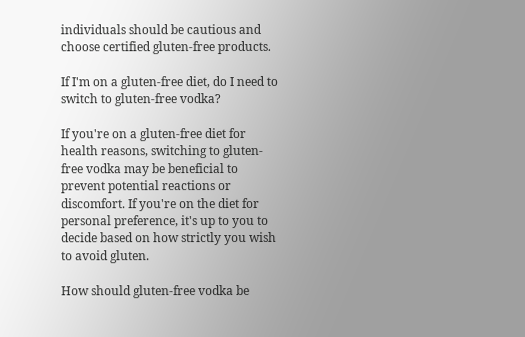individuals should be cautious and choose certified gluten-free products.

If I'm on a gluten-free diet, do I need to switch to gluten-free vodka?

If you're on a gluten-free diet for health reasons, switching to gluten-free vodka may be beneficial to prevent potential reactions or discomfort. If you're on the diet for personal preference, it's up to you to decide based on how strictly you wish to avoid gluten.

How should gluten-free vodka be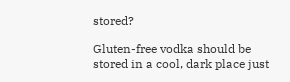stored?

Gluten-free vodka should be stored in a cool, dark place just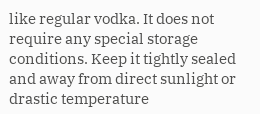like regular vodka. It does not require any special storage conditions. Keep it tightly sealed and away from direct sunlight or drastic temperature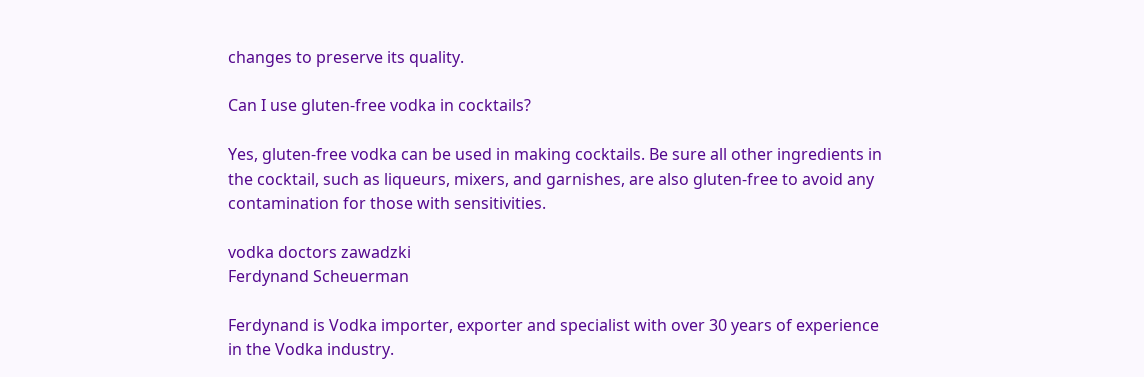changes to preserve its quality.

Can I use gluten-free vodka in cocktails?

Yes, gluten-free vodka can be used in making cocktails. Be sure all other ingredients in the cocktail, such as liqueurs, mixers, and garnishes, are also gluten-free to avoid any contamination for those with sensitivities.

vodka doctors zawadzki
Ferdynand Scheuerman

Ferdynand is Vodka importer, exporter and specialist with over 30 years of experience in the Vodka industry.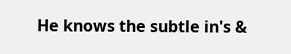He knows the subtle in's &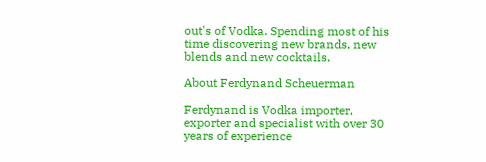out's of Vodka. Spending most of his time discovering new brands, new blends and new cocktails.

About Ferdynand Scheuerman

Ferdynand is Vodka importer, exporter and specialist with over 30 years of experience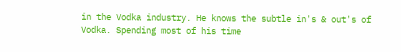in the Vodka industry. He knows the subtle in's & out's of Vodka. Spending most of his time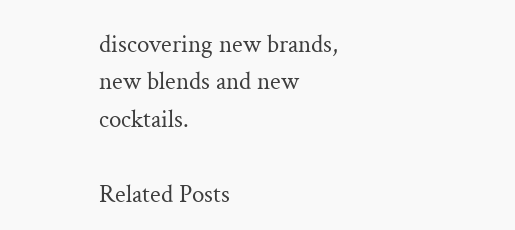discovering new brands, new blends and new cocktails.

Related Posts